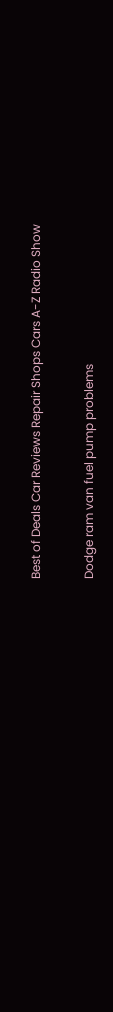Best of Deals Car Reviews Repair Shops Cars A-Z Radio Show

Dodge ram van fuel pump problems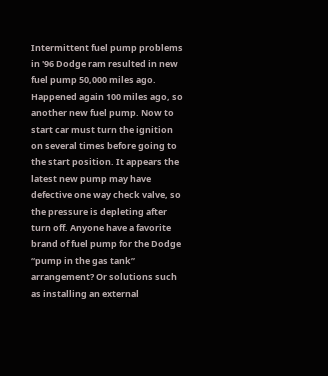Intermittent fuel pump problems in '96 Dodge ram resulted in new fuel pump 50,000 miles ago. Happened again 100 miles ago, so another new fuel pump. Now to start car must turn the ignition on several times before going to the start position. It appears the latest new pump may have defective one way check valve, so the pressure is depleting after turn off. Anyone have a favorite brand of fuel pump for the Dodge “pump in the gas tank” arrangement? Or solutions such as installing an external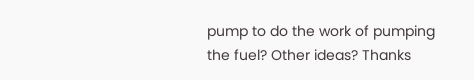pump to do the work of pumping the fuel? Other ideas? Thanks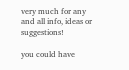very much for any and all info, ideas or suggestions!

you could have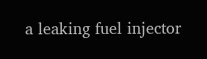a leaking fuel injector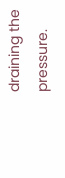draining the pressure.